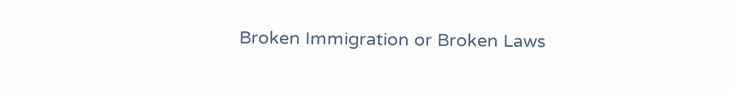Broken Immigration or Broken Laws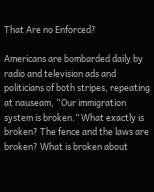That Are no Enforced?

Americans are bombarded daily by radio and television ads and politicians of both stripes, repeating at nauseam, “Our immigration system is broken.” What exactly is broken? The fence and the laws are broken? What is broken about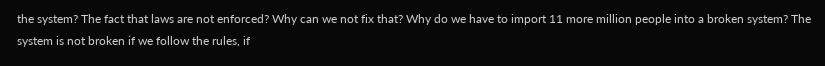the system? The fact that laws are not enforced? Why can we not fix that? Why do we have to import 11 more million people into a broken system? The system is not broken if we follow the rules, if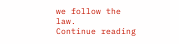we follow the law.
Continue reading